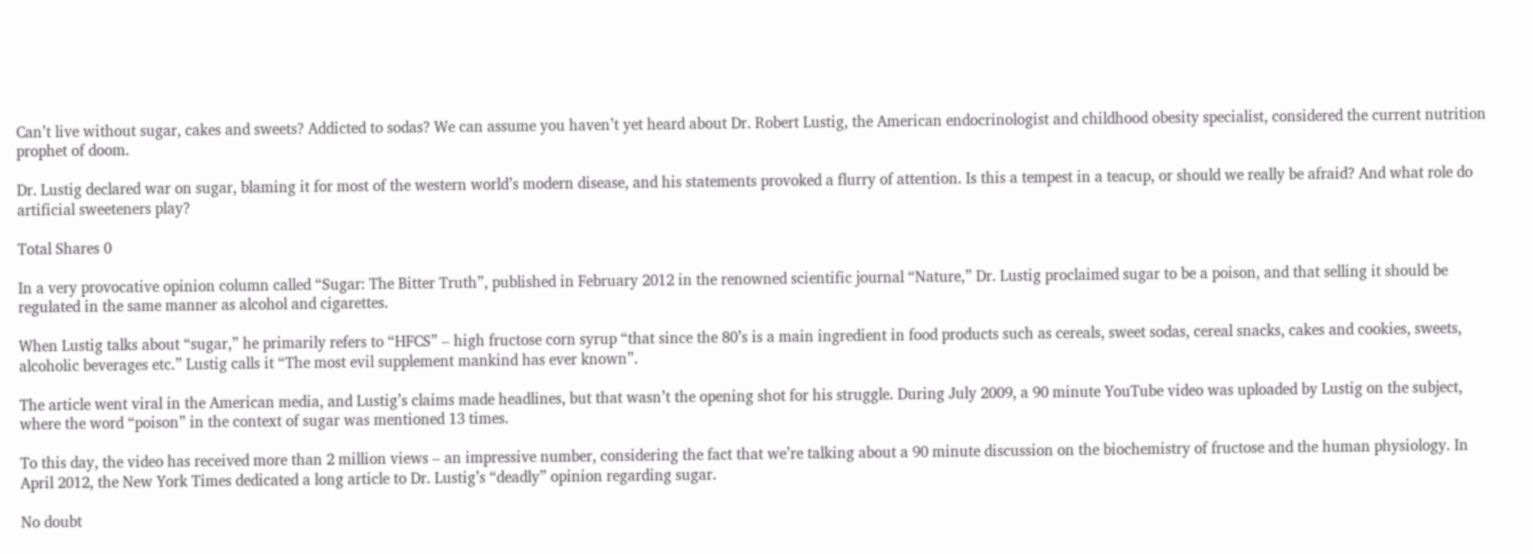Can’t live without sugar, cakes and sweets? Addicted to sodas? We can assume you haven’t yet heard about Dr. Robert Lustig, the American endocrinologist and childhood obesity specialist, considered the current nutrition prophet of doom.

Dr. Lustig declared war on sugar, blaming it for most of the western world’s modern disease, and his statements provoked a flurry of attention. Is this a tempest in a teacup, or should we really be afraid? And what role do artificial sweeteners play?

Total Shares 0

In a very provocative opinion column called “Sugar: The Bitter Truth”, published in February 2012 in the renowned scientific journal “Nature,” Dr. Lustig proclaimed sugar to be a poison, and that selling it should be regulated in the same manner as alcohol and cigarettes.

When Lustig talks about “sugar,” he primarily refers to “HFCS” – high fructose corn syrup “that since the 80’s is a main ingredient in food products such as cereals, sweet sodas, cereal snacks, cakes and cookies, sweets, alcoholic beverages etc.” Lustig calls it “The most evil supplement mankind has ever known”.

The article went viral in the American media, and Lustig’s claims made headlines, but that wasn’t the opening shot for his struggle. During July 2009, a 90 minute YouTube video was uploaded by Lustig on the subject, where the word “poison” in the context of sugar was mentioned 13 times.

To this day, the video has received more than 2 million views – an impressive number, considering the fact that we’re talking about a 90 minute discussion on the biochemistry of fructose and the human physiology. In April 2012, the New York Times dedicated a long article to Dr. Lustig’s “deadly” opinion regarding sugar.

No doubt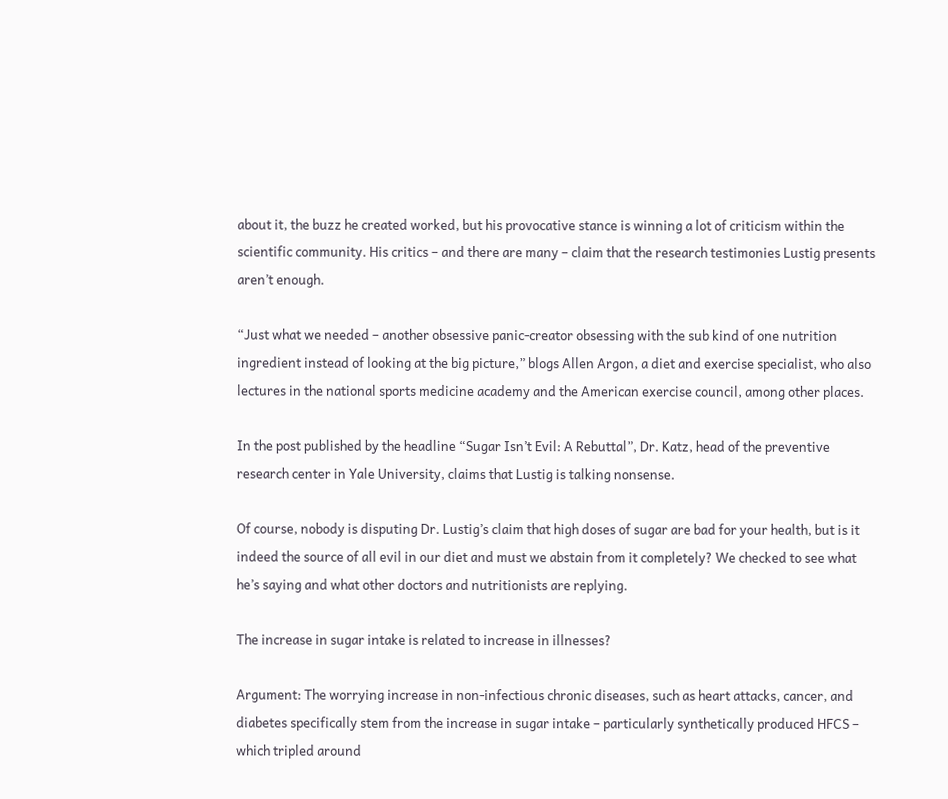about it, the buzz he created worked, but his provocative stance is winning a lot of criticism within the scientific community. His critics – and there are many – claim that the research testimonies Lustig presents aren’t enough.

“Just what we needed – another obsessive panic-creator obsessing with the sub kind of one nutrition ingredient instead of looking at the big picture,” blogs Allen Argon, a diet and exercise specialist, who also lectures in the national sports medicine academy and the American exercise council, among other places.

In the post published by the headline “Sugar Isn’t Evil: A Rebuttal”, Dr. Katz, head of the preventive research center in Yale University, claims that Lustig is talking nonsense.

Of course, nobody is disputing Dr. Lustig’s claim that high doses of sugar are bad for your health, but is it indeed the source of all evil in our diet and must we abstain from it completely? We checked to see what he’s saying and what other doctors and nutritionists are replying.

The increase in sugar intake is related to increase in illnesses?

Argument: The worrying increase in non-infectious chronic diseases, such as heart attacks, cancer, and diabetes specifically stem from the increase in sugar intake – particularly synthetically produced HFCS – which tripled around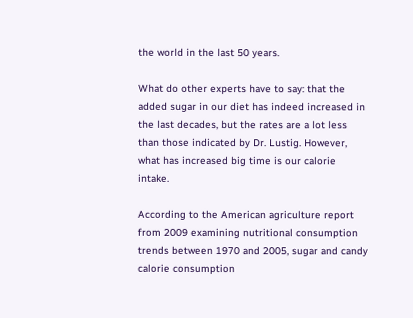the world in the last 50 years.

What do other experts have to say: that the added sugar in our diet has indeed increased in the last decades, but the rates are a lot less than those indicated by Dr. Lustig. However, what has increased big time is our calorie intake.

According to the American agriculture report from 2009 examining nutritional consumption trends between 1970 and 2005, sugar and candy calorie consumption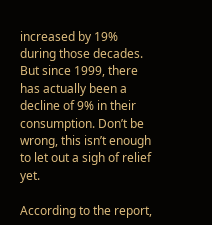increased by 19% during those decades. But since 1999, there has actually been a decline of 9% in their consumption. Don’t be wrong, this isn’t enough to let out a sigh of relief yet.

According to the report,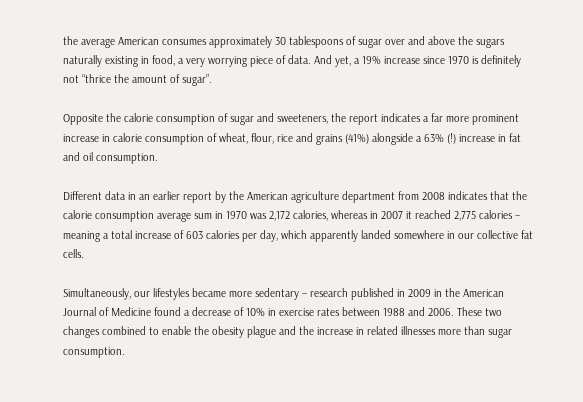the average American consumes approximately 30 tablespoons of sugar over and above the sugars naturally existing in food, a very worrying piece of data. And yet, a 19% increase since 1970 is definitely not “thrice the amount of sugar”.

Opposite the calorie consumption of sugar and sweeteners, the report indicates a far more prominent increase in calorie consumption of wheat, flour, rice and grains (41%) alongside a 63% (!) increase in fat and oil consumption.

Different data in an earlier report by the American agriculture department from 2008 indicates that the calorie consumption average sum in 1970 was 2,172 calories, whereas in 2007 it reached 2,775 calories – meaning a total increase of 603 calories per day, which apparently landed somewhere in our collective fat cells.

Simultaneously, our lifestyles became more sedentary – research published in 2009 in the American Journal of Medicine found a decrease of 10% in exercise rates between 1988 and 2006. These two changes combined to enable the obesity plague and the increase in related illnesses more than sugar consumption.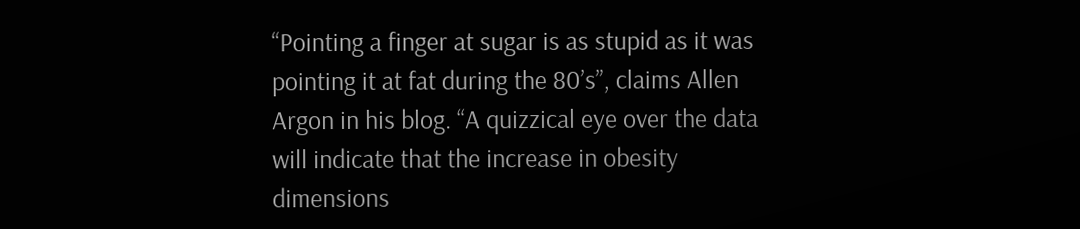“Pointing a finger at sugar is as stupid as it was pointing it at fat during the 80’s”, claims Allen Argon in his blog. “A quizzical eye over the data will indicate that the increase in obesity dimensions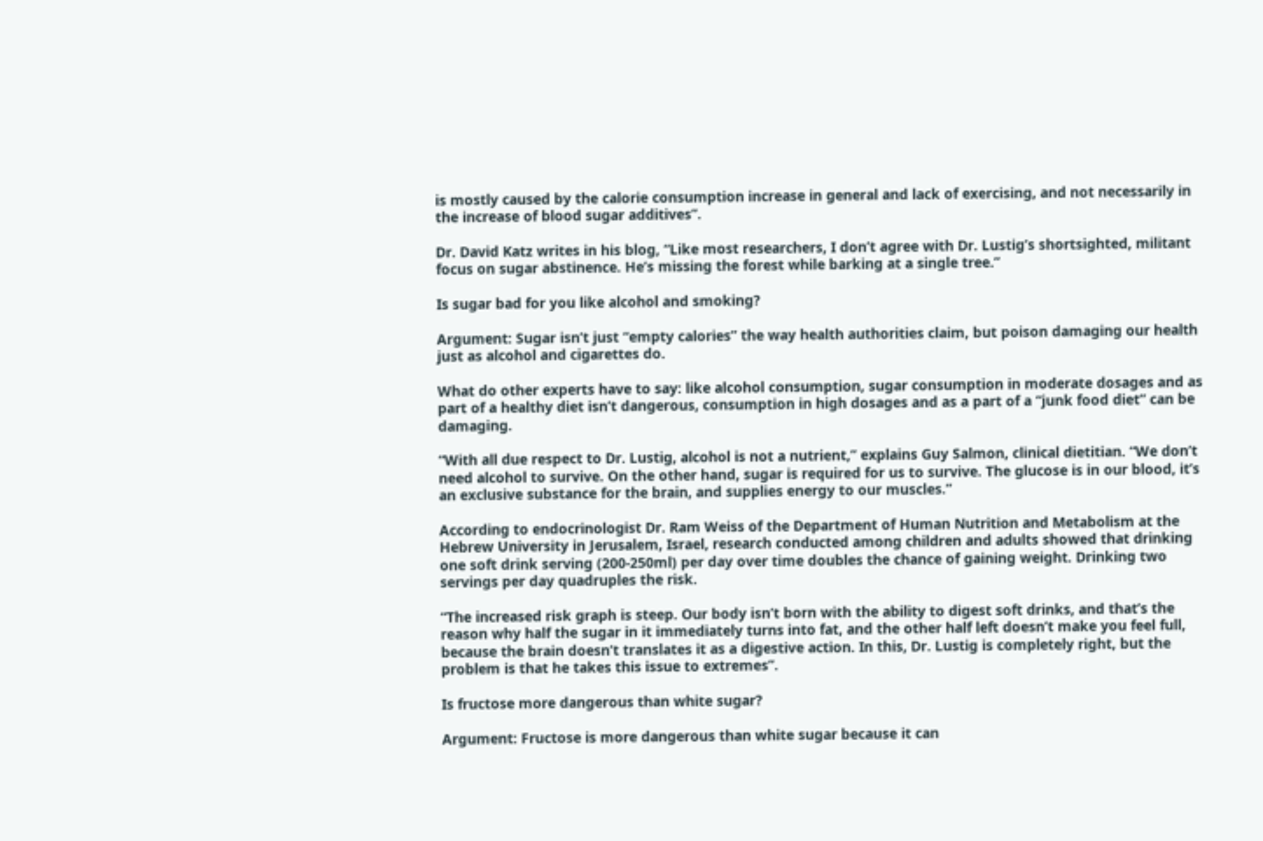is mostly caused by the calorie consumption increase in general and lack of exercising, and not necessarily in the increase of blood sugar additives”.

Dr. David Katz writes in his blog, “Like most researchers, I don’t agree with Dr. Lustig’s shortsighted, militant focus on sugar abstinence. He’s missing the forest while barking at a single tree.”

Is sugar bad for you like alcohol and smoking?

Argument: Sugar isn’t just “empty calories” the way health authorities claim, but poison damaging our health just as alcohol and cigarettes do.

What do other experts have to say: like alcohol consumption, sugar consumption in moderate dosages and as part of a healthy diet isn’t dangerous, consumption in high dosages and as a part of a “junk food diet” can be damaging.

“With all due respect to Dr. Lustig, alcohol is not a nutrient,” explains Guy Salmon, clinical dietitian. “We don’t need alcohol to survive. On the other hand, sugar is required for us to survive. The glucose is in our blood, it’s an exclusive substance for the brain, and supplies energy to our muscles.”

According to endocrinologist Dr. Ram Weiss of the Department of Human Nutrition and Metabolism at the Hebrew University in Jerusalem, Israel, research conducted among children and adults showed that drinking one soft drink serving (200-250ml) per day over time doubles the chance of gaining weight. Drinking two servings per day quadruples the risk.

“The increased risk graph is steep. Our body isn’t born with the ability to digest soft drinks, and that’s the reason why half the sugar in it immediately turns into fat, and the other half left doesn’t make you feel full, because the brain doesn’t translates it as a digestive action. In this, Dr. Lustig is completely right, but the problem is that he takes this issue to extremes”.

Is fructose more dangerous than white sugar?

Argument: Fructose is more dangerous than white sugar because it can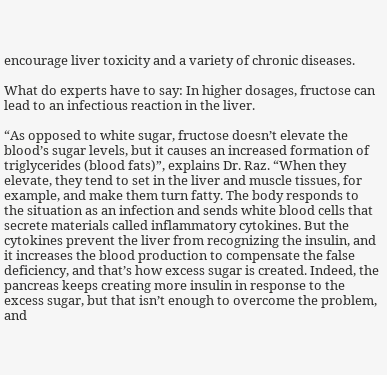encourage liver toxicity and a variety of chronic diseases.

What do experts have to say: In higher dosages, fructose can lead to an infectious reaction in the liver.

“As opposed to white sugar, fructose doesn’t elevate the blood’s sugar levels, but it causes an increased formation of triglycerides (blood fats)”, explains Dr. Raz. “When they elevate, they tend to set in the liver and muscle tissues, for example, and make them turn fatty. The body responds to the situation as an infection and sends white blood cells that secrete materials called inflammatory cytokines. But the cytokines prevent the liver from recognizing the insulin, and it increases the blood production to compensate the false deficiency, and that’s how excess sugar is created. Indeed, the pancreas keeps creating more insulin in response to the excess sugar, but that isn’t enough to overcome the problem, and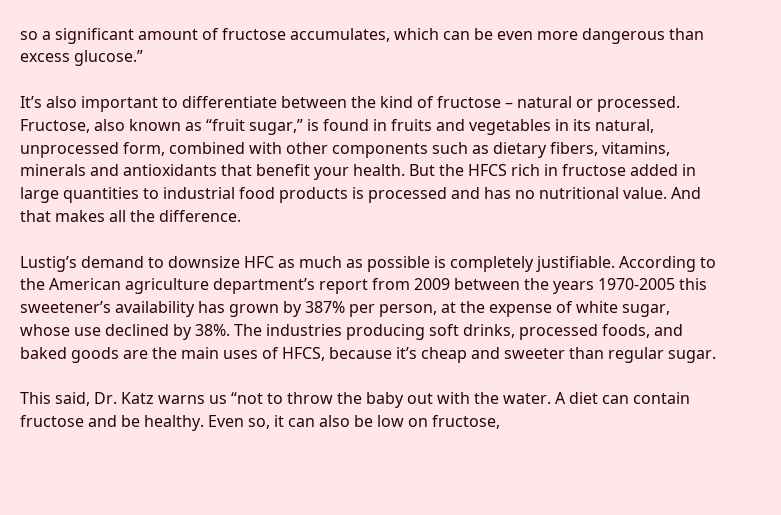so a significant amount of fructose accumulates, which can be even more dangerous than excess glucose.”

It’s also important to differentiate between the kind of fructose – natural or processed. Fructose, also known as “fruit sugar,” is found in fruits and vegetables in its natural, unprocessed form, combined with other components such as dietary fibers, vitamins, minerals and antioxidants that benefit your health. But the HFCS rich in fructose added in large quantities to industrial food products is processed and has no nutritional value. And that makes all the difference.

Lustig’s demand to downsize HFC as much as possible is completely justifiable. According to the American agriculture department’s report from 2009 between the years 1970-2005 this sweetener’s availability has grown by 387% per person, at the expense of white sugar, whose use declined by 38%. The industries producing soft drinks, processed foods, and baked goods are the main uses of HFCS, because it’s cheap and sweeter than regular sugar.

This said, Dr. Katz warns us “not to throw the baby out with the water. A diet can contain fructose and be healthy. Even so, it can also be low on fructose,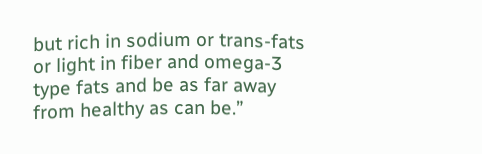but rich in sodium or trans-fats or light in fiber and omega-3 type fats and be as far away from healthy as can be.”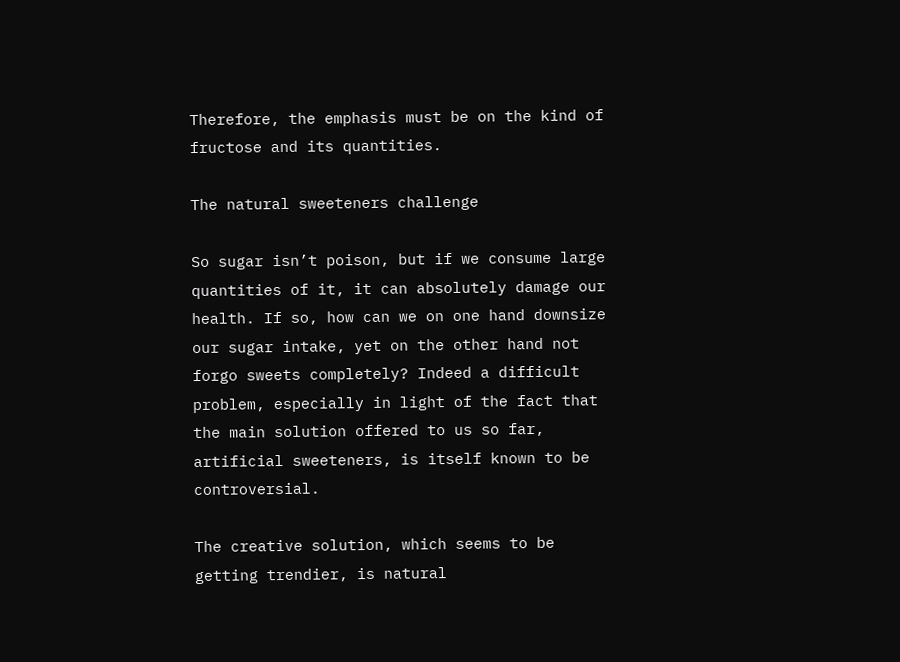Therefore, the emphasis must be on the kind of fructose and its quantities.

The natural sweeteners challenge

So sugar isn’t poison, but if we consume large quantities of it, it can absolutely damage our health. If so, how can we on one hand downsize our sugar intake, yet on the other hand not forgo sweets completely? Indeed a difficult problem, especially in light of the fact that the main solution offered to us so far, artificial sweeteners, is itself known to be controversial.

The creative solution, which seems to be getting trendier, is natural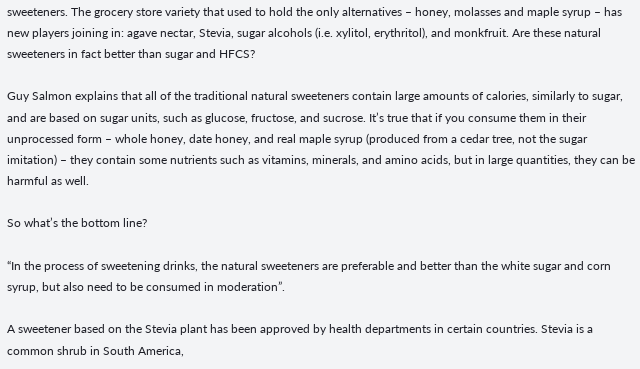sweeteners. The grocery store variety that used to hold the only alternatives – honey, molasses and maple syrup – has new players joining in: agave nectar, Stevia, sugar alcohols (i.e. xylitol, erythritol), and monkfruit. Are these natural sweeteners in fact better than sugar and HFCS?

Guy Salmon explains that all of the traditional natural sweeteners contain large amounts of calories, similarly to sugar, and are based on sugar units, such as glucose, fructose, and sucrose. It’s true that if you consume them in their unprocessed form – whole honey, date honey, and real maple syrup (produced from a cedar tree, not the sugar imitation) – they contain some nutrients such as vitamins, minerals, and amino acids, but in large quantities, they can be harmful as well.

So what’s the bottom line?

“In the process of sweetening drinks, the natural sweeteners are preferable and better than the white sugar and corn syrup, but also need to be consumed in moderation”.

A sweetener based on the Stevia plant has been approved by health departments in certain countries. Stevia is a common shrub in South America,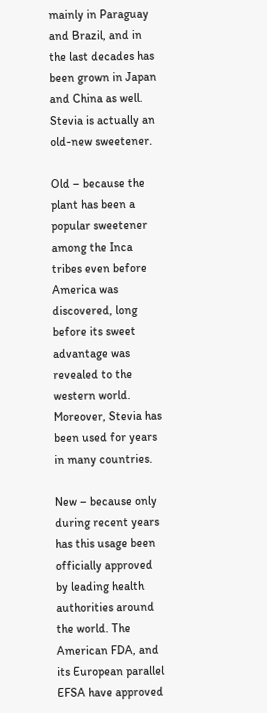mainly in Paraguay and Brazil, and in the last decades has been grown in Japan and China as well. Stevia is actually an old-new sweetener.

Old – because the plant has been a popular sweetener among the Inca tribes even before America was discovered, long before its sweet advantage was revealed to the western world. Moreover, Stevia has been used for years in many countries.

New – because only during recent years has this usage been officially approved by leading health authorities around the world. The American FDA, and its European parallel EFSA have approved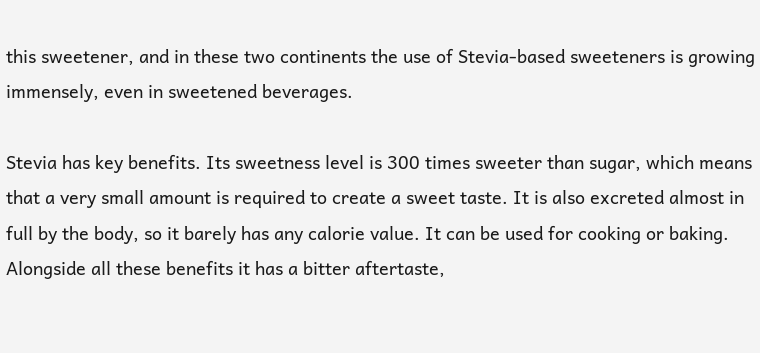this sweetener, and in these two continents the use of Stevia-based sweeteners is growing immensely, even in sweetened beverages.

Stevia has key benefits. Its sweetness level is 300 times sweeter than sugar, which means that a very small amount is required to create a sweet taste. It is also excreted almost in full by the body, so it barely has any calorie value. It can be used for cooking or baking. Alongside all these benefits it has a bitter aftertaste,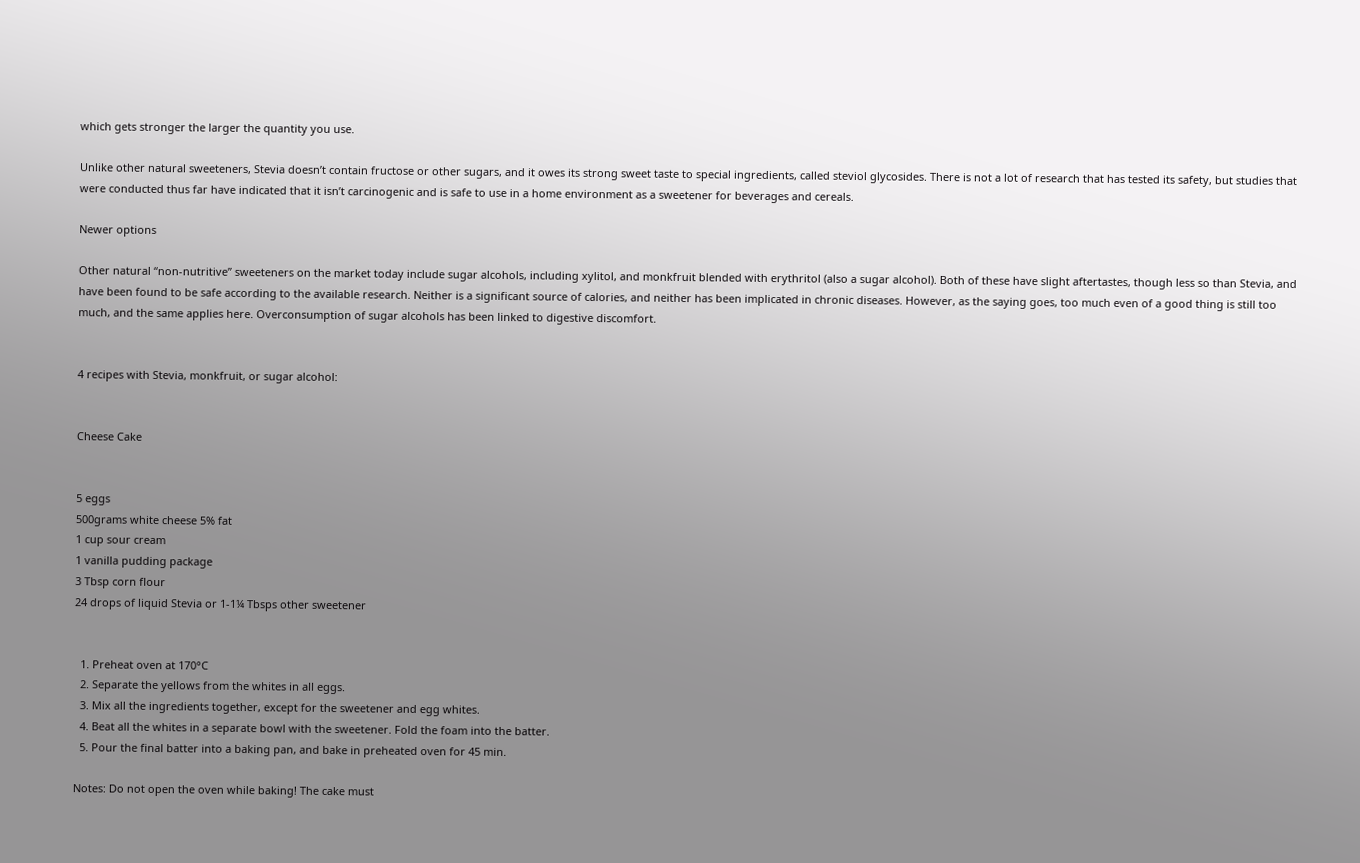which gets stronger the larger the quantity you use.

Unlike other natural sweeteners, Stevia doesn’t contain fructose or other sugars, and it owes its strong sweet taste to special ingredients, called steviol glycosides. There is not a lot of research that has tested its safety, but studies that were conducted thus far have indicated that it isn’t carcinogenic and is safe to use in a home environment as a sweetener for beverages and cereals.

Newer options

Other natural “non-nutritive” sweeteners on the market today include sugar alcohols, including xylitol, and monkfruit blended with erythritol (also a sugar alcohol). Both of these have slight aftertastes, though less so than Stevia, and have been found to be safe according to the available research. Neither is a significant source of calories, and neither has been implicated in chronic diseases. However, as the saying goes, too much even of a good thing is still too much, and the same applies here. Overconsumption of sugar alcohols has been linked to digestive discomfort.


4 recipes with Stevia, monkfruit, or sugar alcohol:


Cheese Cake


5 eggs
500grams white cheese 5% fat
1 cup sour cream
1 vanilla pudding package
3 Tbsp corn flour
24 drops of liquid Stevia or 1-1¼ Tbsps other sweetener


  1. Preheat oven at 170°C
  2. Separate the yellows from the whites in all eggs.
  3. Mix all the ingredients together, except for the sweetener and egg whites.
  4. Beat all the whites in a separate bowl with the sweetener. Fold the foam into the batter.
  5. Pour the final batter into a baking pan, and bake in preheated oven for 45 min.

Notes: Do not open the oven while baking! The cake must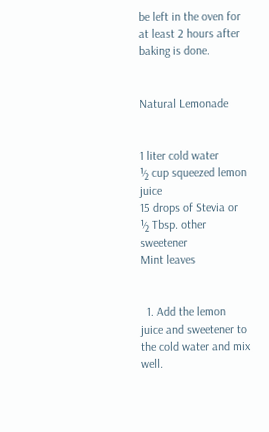be left in the oven for at least 2 hours after baking is done.


Natural Lemonade


1 liter cold water
½ cup squeezed lemon juice
15 drops of Stevia or ½ Tbsp. other sweetener
Mint leaves


  1. Add the lemon juice and sweetener to the cold water and mix well.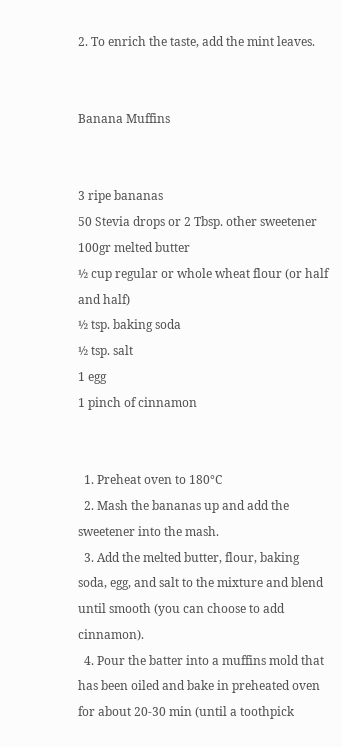2. To enrich the taste, add the mint leaves.


Banana Muffins


3 ripe bananas
50 Stevia drops or 2 Tbsp. other sweetener
100gr melted butter
½ cup regular or whole wheat flour (or half and half)
½ tsp. baking soda
½ tsp. salt
1 egg
1 pinch of cinnamon


  1. Preheat oven to 180°C
  2. Mash the bananas up and add the sweetener into the mash.
  3. Add the melted butter, flour, baking soda, egg, and salt to the mixture and blend until smooth (you can choose to add cinnamon).
  4. Pour the batter into a muffins mold that has been oiled and bake in preheated oven for about 20-30 min (until a toothpick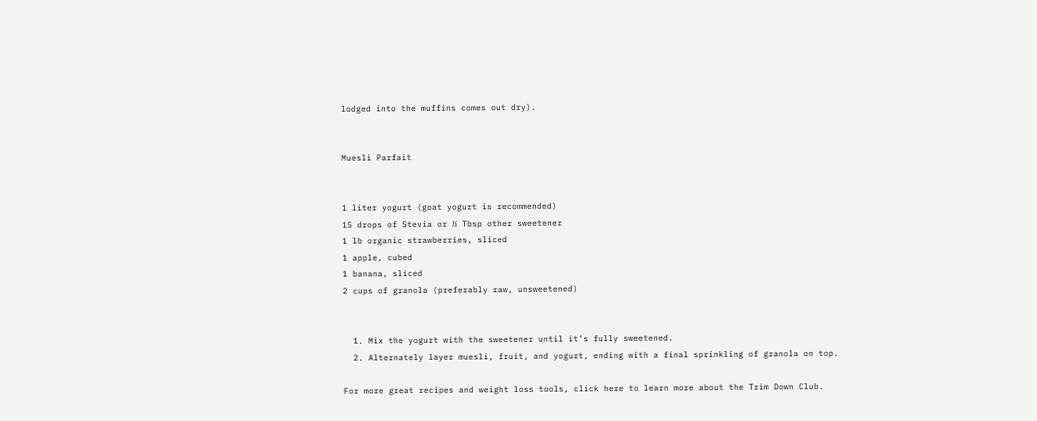lodged into the muffins comes out dry).


Muesli Parfait


1 liter yogurt (goat yogurt is recommended)
15 drops of Stevia or ½ Tbsp other sweetener
1 lb organic strawberries, sliced
1 apple, cubed
1 banana, sliced
2 cups of granola (preferably raw, unsweetened)


  1. Mix the yogurt with the sweetener until it’s fully sweetened.
  2. Alternately layer muesli, fruit, and yogurt, ending with a final sprinkling of granola on top.

For more great recipes and weight loss tools, click here to learn more about the Trim Down Club.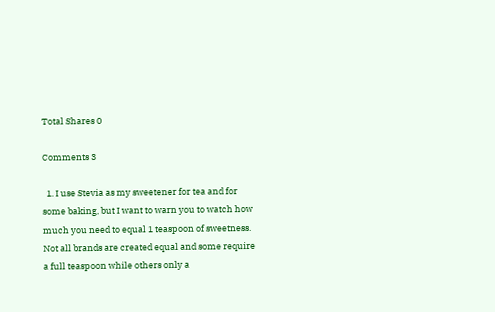Total Shares 0

Comments 3

  1. I use Stevia as my sweetener for tea and for some baking, but I want to warn you to watch how much you need to equal 1 teaspoon of sweetness. Not all brands are created equal and some require a full teaspoon while others only a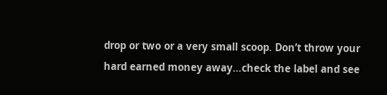drop or two or a very small scoop. Don’t throw your hard earned money away…check the label and see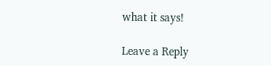what it says!

Leave a Reply